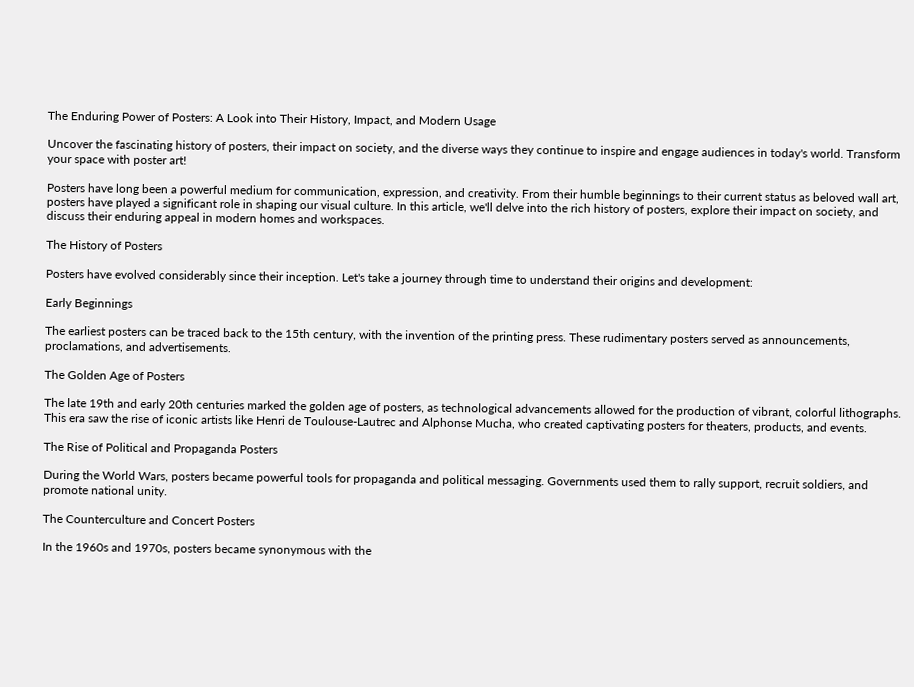The Enduring Power of Posters: A Look into Their History, Impact, and Modern Usage

Uncover the fascinating history of posters, their impact on society, and the diverse ways they continue to inspire and engage audiences in today's world. Transform your space with poster art!

Posters have long been a powerful medium for communication, expression, and creativity. From their humble beginnings to their current status as beloved wall art, posters have played a significant role in shaping our visual culture. In this article, we'll delve into the rich history of posters, explore their impact on society, and discuss their enduring appeal in modern homes and workspaces.

The History of Posters

Posters have evolved considerably since their inception. Let's take a journey through time to understand their origins and development:

Early Beginnings

The earliest posters can be traced back to the 15th century, with the invention of the printing press. These rudimentary posters served as announcements, proclamations, and advertisements.

The Golden Age of Posters

The late 19th and early 20th centuries marked the golden age of posters, as technological advancements allowed for the production of vibrant, colorful lithographs. This era saw the rise of iconic artists like Henri de Toulouse-Lautrec and Alphonse Mucha, who created captivating posters for theaters, products, and events.

The Rise of Political and Propaganda Posters

During the World Wars, posters became powerful tools for propaganda and political messaging. Governments used them to rally support, recruit soldiers, and promote national unity.

The Counterculture and Concert Posters

In the 1960s and 1970s, posters became synonymous with the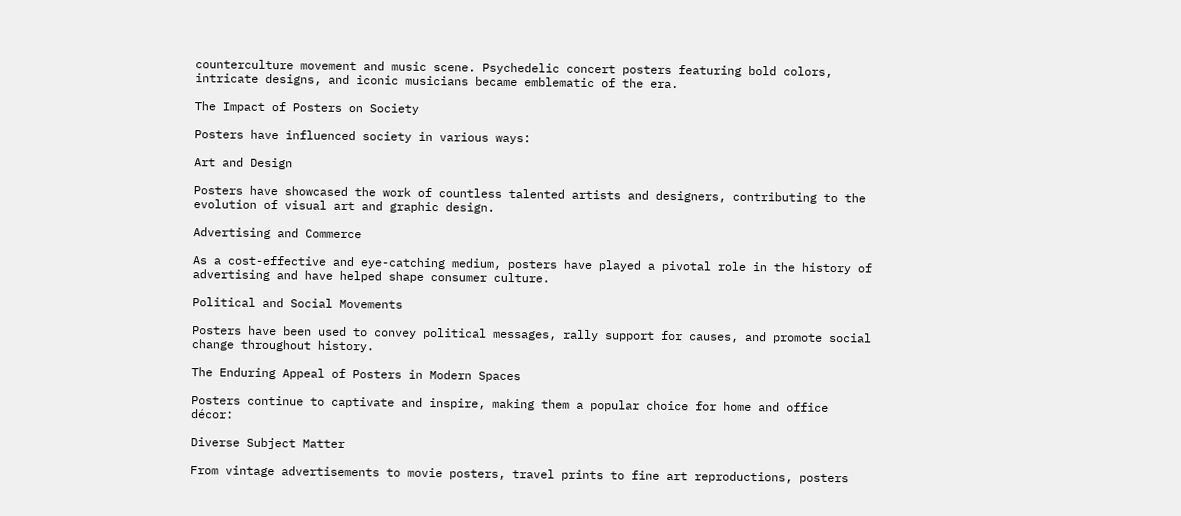counterculture movement and music scene. Psychedelic concert posters featuring bold colors, intricate designs, and iconic musicians became emblematic of the era.

The Impact of Posters on Society

Posters have influenced society in various ways:

Art and Design

Posters have showcased the work of countless talented artists and designers, contributing to the evolution of visual art and graphic design.

Advertising and Commerce

As a cost-effective and eye-catching medium, posters have played a pivotal role in the history of advertising and have helped shape consumer culture.

Political and Social Movements

Posters have been used to convey political messages, rally support for causes, and promote social change throughout history.

The Enduring Appeal of Posters in Modern Spaces

Posters continue to captivate and inspire, making them a popular choice for home and office décor:

Diverse Subject Matter

From vintage advertisements to movie posters, travel prints to fine art reproductions, posters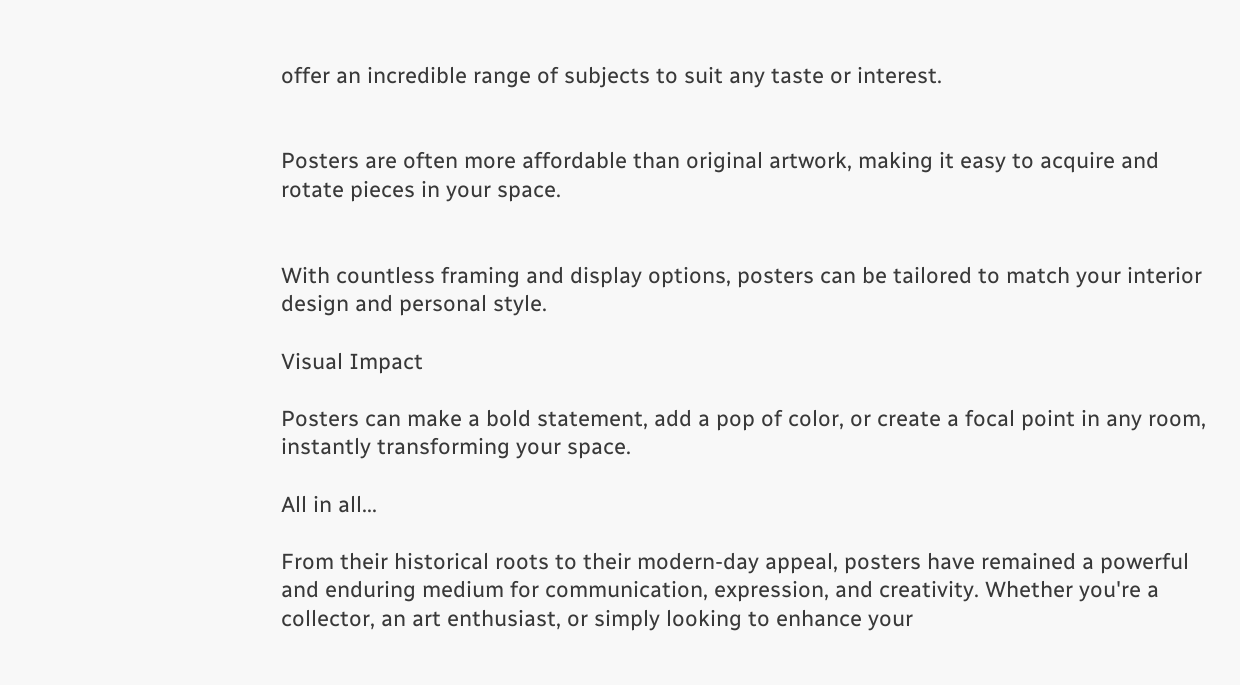offer an incredible range of subjects to suit any taste or interest.


Posters are often more affordable than original artwork, making it easy to acquire and rotate pieces in your space.


With countless framing and display options, posters can be tailored to match your interior design and personal style.

Visual Impact

Posters can make a bold statement, add a pop of color, or create a focal point in any room, instantly transforming your space.

All in all...

From their historical roots to their modern-day appeal, posters have remained a powerful and enduring medium for communication, expression, and creativity. Whether you're a collector, an art enthusiast, or simply looking to enhance your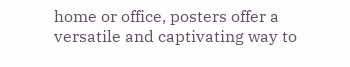home or office, posters offer a versatile and captivating way to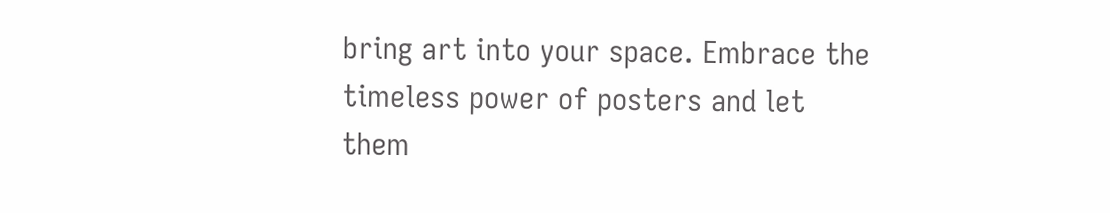bring art into your space. Embrace the timeless power of posters and let them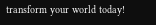transform your world today!